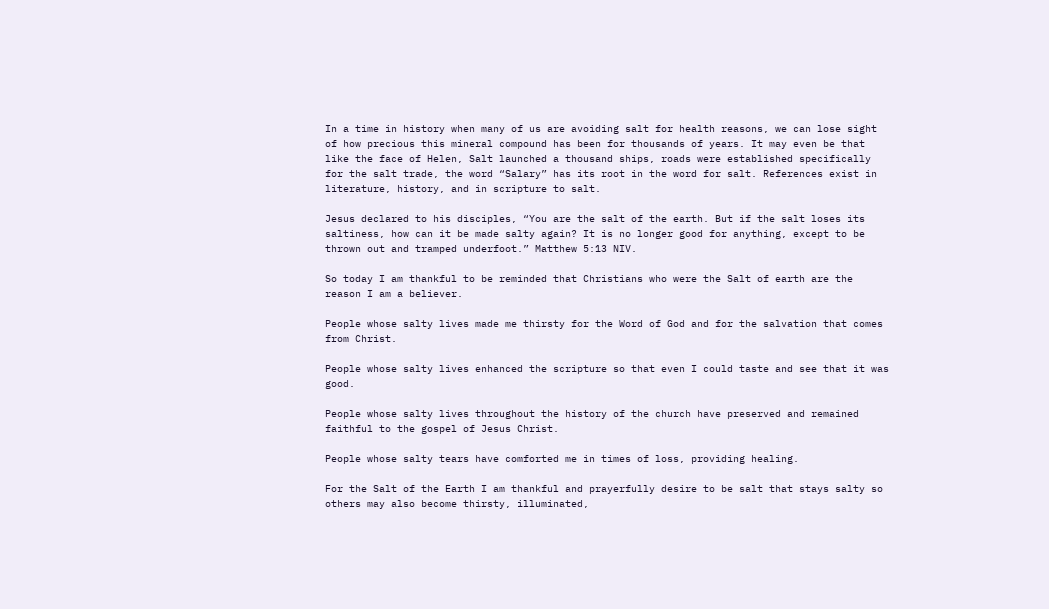In a time in history when many of us are avoiding salt for health reasons, we can lose sight of how precious this mineral compound has been for thousands of years. It may even be that like the face of Helen, Salt launched a thousand ships, roads were established specifically for the salt trade, the word “Salary” has its root in the word for salt. References exist in literature, history, and in scripture to salt.

Jesus declared to his disciples, “You are the salt of the earth. But if the salt loses its saltiness, how can it be made salty again? It is no longer good for anything, except to be thrown out and tramped underfoot.” Matthew 5:13 NIV.

So today I am thankful to be reminded that Christians who were the Salt of earth are the reason I am a believer.

People whose salty lives made me thirsty for the Word of God and for the salvation that comes from Christ.

People whose salty lives enhanced the scripture so that even I could taste and see that it was good.

People whose salty lives throughout the history of the church have preserved and remained faithful to the gospel of Jesus Christ.

People whose salty tears have comforted me in times of loss, providing healing.

For the Salt of the Earth I am thankful and prayerfully desire to be salt that stays salty so others may also become thirsty, illuminated,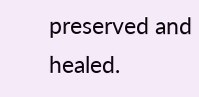preserved and healed.